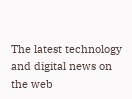The latest technology and digital news on the web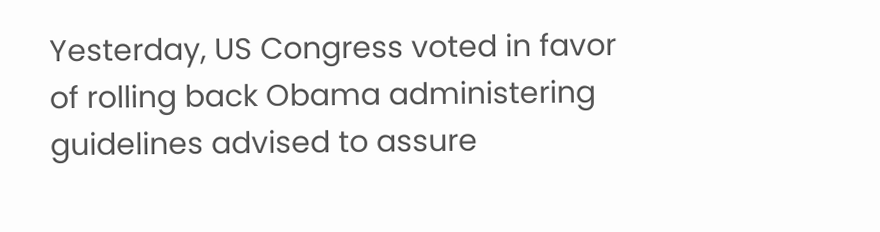Yesterday, US Congress voted in favor of rolling back Obama administering guidelines advised to assure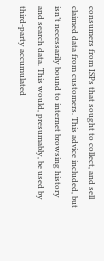consumers from ISPs that sought to collect, and sell claimed data from customers. This advice included, but isn’t necessarily bound to internet browsing history and search data. This would, presumably, be used by third-party accumulated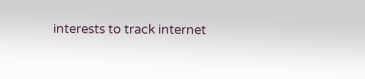interests to track internet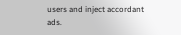users and inject accordant ads.